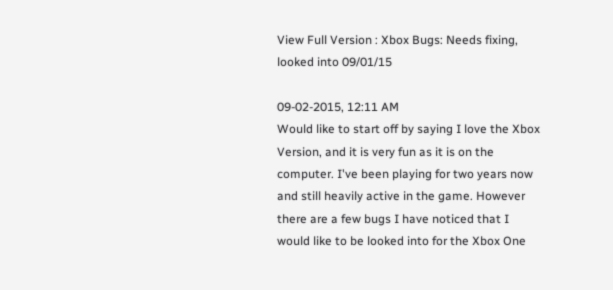View Full Version : Xbox Bugs: Needs fixing, looked into 09/01/15

09-02-2015, 12:11 AM
Would like to start off by saying I love the Xbox Version, and it is very fun as it is on the computer. I've been playing for two years now and still heavily active in the game. However there are a few bugs I have noticed that I would like to be looked into for the Xbox One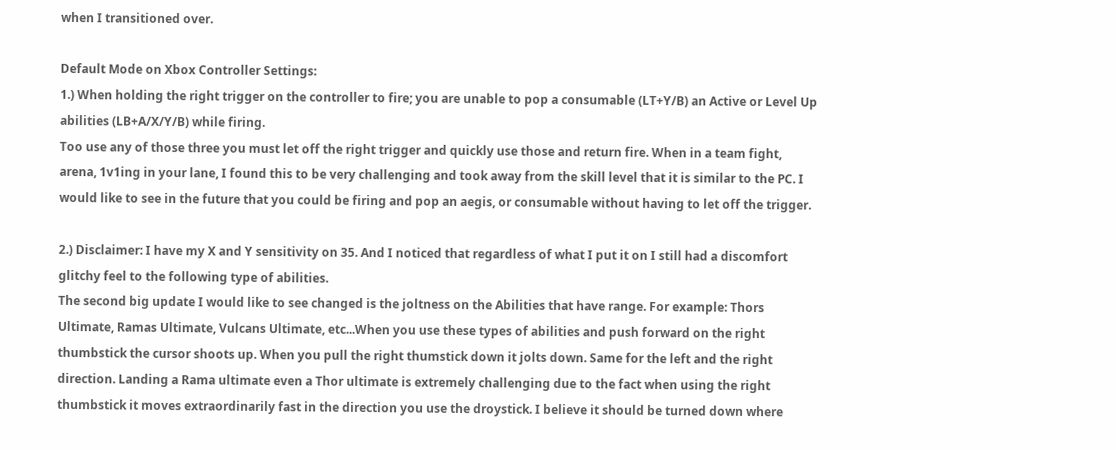when I transitioned over.

Default Mode on Xbox Controller Settings:
1.) When holding the right trigger on the controller to fire; you are unable to pop a consumable (LT+Y/B) an Active or Level Up abilities (LB+A/X/Y/B) while firing.
Too use any of those three you must let off the right trigger and quickly use those and return fire. When in a team fight, arena, 1v1ing in your lane, I found this to be very challenging and took away from the skill level that it is similar to the PC. I would like to see in the future that you could be firing and pop an aegis, or consumable without having to let off the trigger.

2.) Disclaimer: I have my X and Y sensitivity on 35. And I noticed that regardless of what I put it on I still had a discomfort glitchy feel to the following type of abilities.
The second big update I would like to see changed is the joltness on the Abilities that have range. For example: Thors Ultimate, Ramas Ultimate, Vulcans Ultimate, etc...When you use these types of abilities and push forward on the right thumbstick the cursor shoots up. When you pull the right thumstick down it jolts down. Same for the left and the right direction. Landing a Rama ultimate even a Thor ultimate is extremely challenging due to the fact when using the right thumbstick it moves extraordinarily fast in the direction you use the droystick. I believe it should be turned down where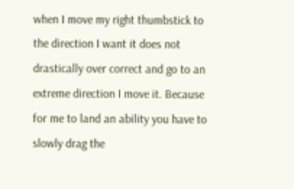when I move my right thumbstick to the direction I want it does not drastically over correct and go to an extreme direction I move it. Because for me to land an ability you have to slowly drag the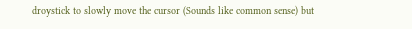droystick to slowly move the cursor (Sounds like common sense) but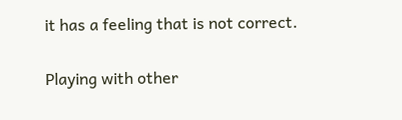it has a feeling that is not correct.

Playing with other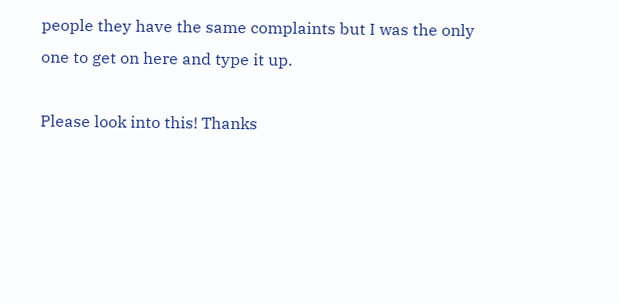people they have the same complaints but I was the only one to get on here and type it up.

Please look into this! Thanks